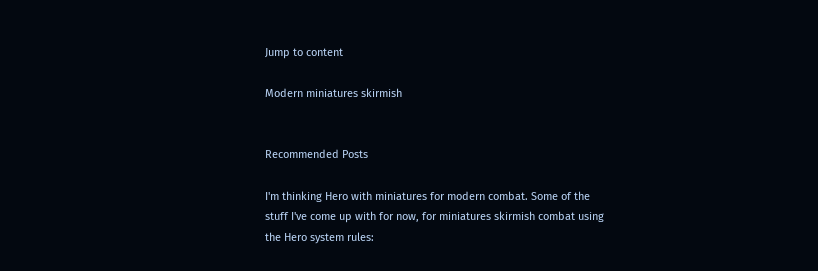Jump to content

Modern miniatures skirmish


Recommended Posts

I'm thinking Hero with miniatures for modern combat. Some of the stuff I've come up with for now, for miniatures skirmish combat using the Hero system rules: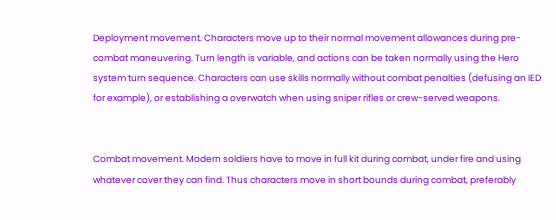Deployment movement. Characters move up to their normal movement allowances during pre-combat maneuvering. Turn length is variable, and actions can be taken normally using the Hero system turn sequence. Characters can use skills normally without combat penalties (defusing an IED for example), or establishing a overwatch when using sniper rifles or crew-served weapons.


Combat movement. Modern soldiers have to move in full kit during combat, under fire and using whatever cover they can find. Thus characters move in short bounds during combat, preferably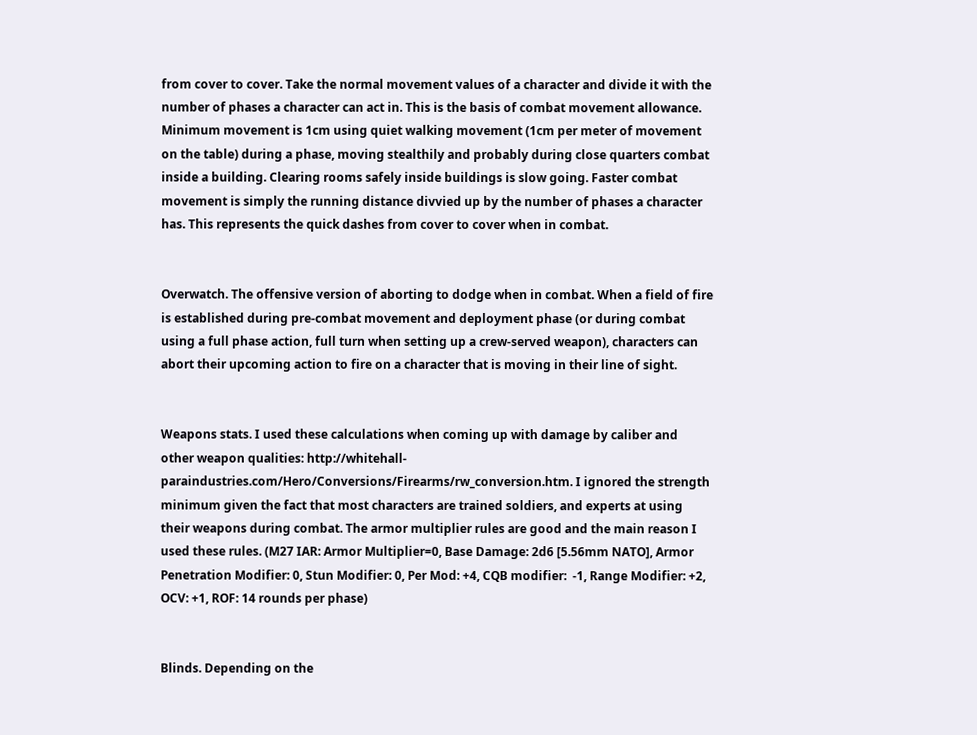from cover to cover. Take the normal movement values of a character and divide it with the number of phases a character can act in. This is the basis of combat movement allowance. Minimum movement is 1cm using quiet walking movement (1cm per meter of movement on the table) during a phase, moving stealthily and probably during close quarters combat inside a building. Clearing rooms safely inside buildings is slow going. Faster combat movement is simply the running distance divvied up by the number of phases a character has. This represents the quick dashes from cover to cover when in combat.


Overwatch. The offensive version of aborting to dodge when in combat. When a field of fire is established during pre-combat movement and deployment phase (or during combat using a full phase action, full turn when setting up a crew-served weapon), characters can abort their upcoming action to fire on a character that is moving in their line of sight.


Weapons stats. I used these calculations when coming up with damage by caliber and other weapon qualities: http://whitehall-paraindustries.com/Hero/Conversions/Firearms/rw_conversion.htm. I ignored the strength minimum given the fact that most characters are trained soldiers, and experts at using their weapons during combat. The armor multiplier rules are good and the main reason I used these rules. (M27 IAR: Armor Multiplier=0, Base Damage: 2d6 [5.56mm NATO], Armor Penetration Modifier: 0, Stun Modifier: 0, Per Mod: +4, CQB modifier:  -1, Range Modifier: +2, OCV: +1, ROF: 14 rounds per phase)


Blinds. Depending on the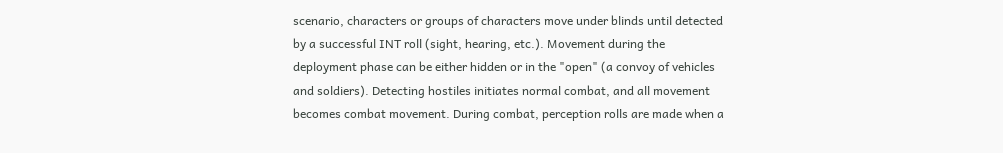scenario, characters or groups of characters move under blinds until detected by a successful INT roll (sight, hearing, etc.). Movement during the deployment phase can be either hidden or in the "open" (a convoy of vehicles and soldiers). Detecting hostiles initiates normal combat, and all movement becomes combat movement. During combat, perception rolls are made when a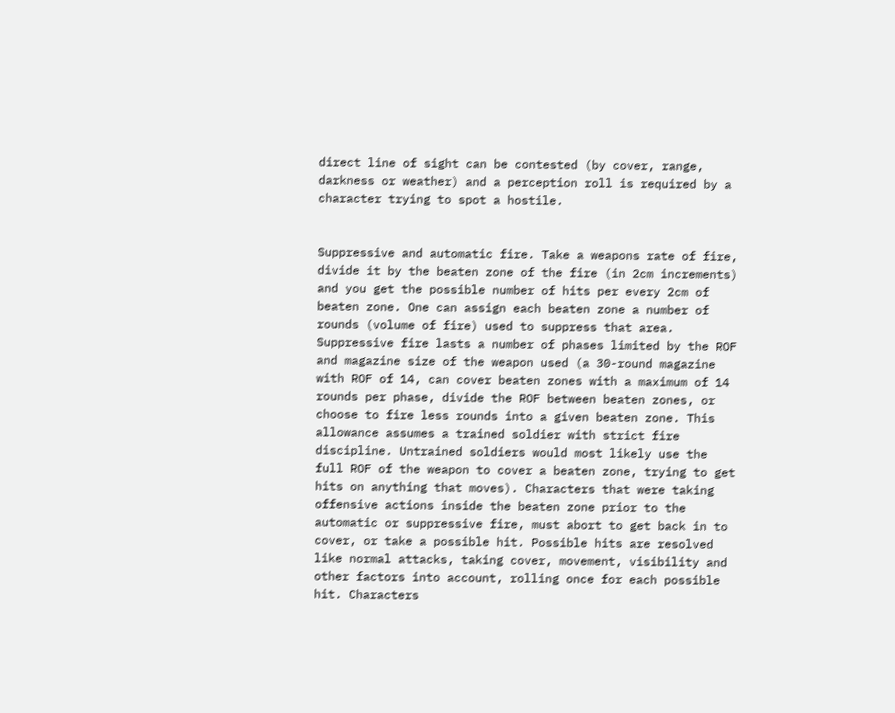direct line of sight can be contested (by cover, range, darkness or weather) and a perception roll is required by a character trying to spot a hostile.


Suppressive and automatic fire. Take a weapons rate of fire, divide it by the beaten zone of the fire (in 2cm increments) and you get the possible number of hits per every 2cm of beaten zone. One can assign each beaten zone a number of rounds (volume of fire) used to suppress that area. Suppressive fire lasts a number of phases limited by the ROF and magazine size of the weapon used (a 30-round magazine with ROF of 14, can cover beaten zones with a maximum of 14 rounds per phase, divide the ROF between beaten zones, or choose to fire less rounds into a given beaten zone. This allowance assumes a trained soldier with strict fire discipline. Untrained soldiers would most likely use the full ROF of the weapon to cover a beaten zone, trying to get hits on anything that moves). Characters that were taking offensive actions inside the beaten zone prior to the automatic or suppressive fire, must abort to get back in to cover, or take a possible hit. Possible hits are resolved like normal attacks, taking cover, movement, visibility and other factors into account, rolling once for each possible hit. Characters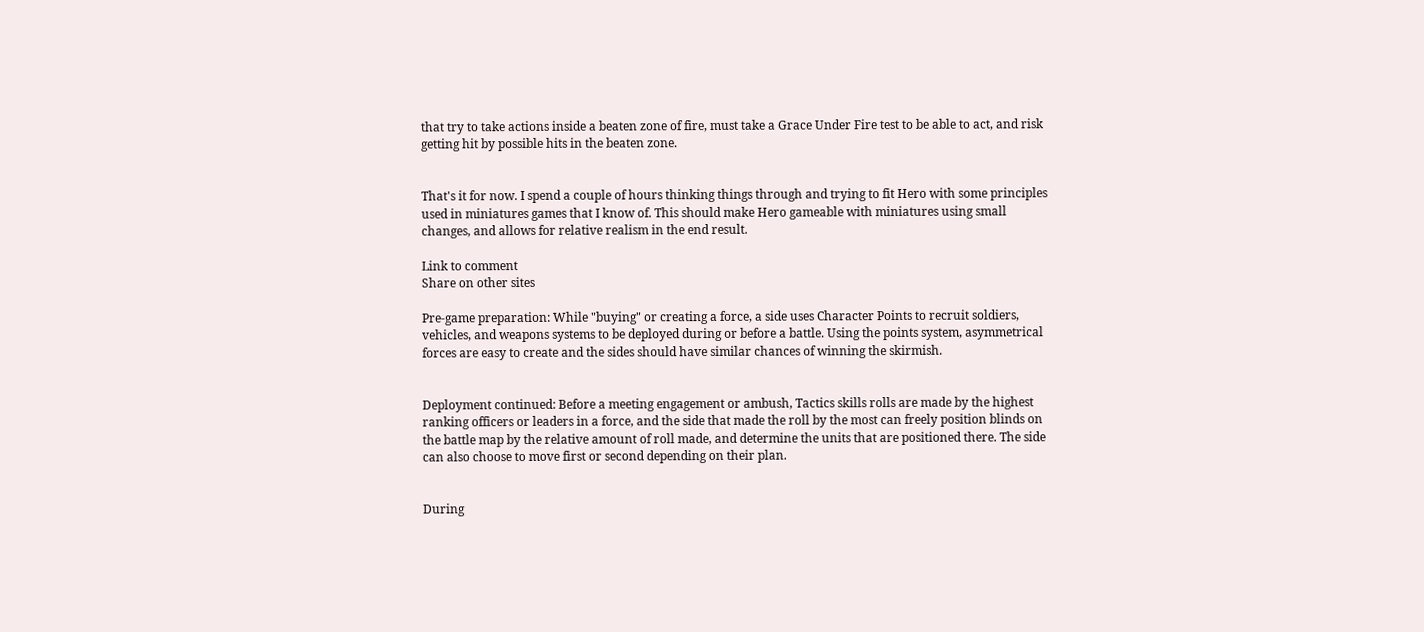that try to take actions inside a beaten zone of fire, must take a Grace Under Fire test to be able to act, and risk getting hit by possible hits in the beaten zone.


That's it for now. I spend a couple of hours thinking things through and trying to fit Hero with some principles used in miniatures games that I know of. This should make Hero gameable with miniatures using small changes, and allows for relative realism in the end result.

Link to comment
Share on other sites

Pre-game preparation: While "buying" or creating a force, a side uses Character Points to recruit soldiers, vehicles, and weapons systems to be deployed during or before a battle. Using the points system, asymmetrical forces are easy to create and the sides should have similar chances of winning the skirmish.


Deployment continued: Before a meeting engagement or ambush, Tactics skills rolls are made by the highest ranking officers or leaders in a force, and the side that made the roll by the most can freely position blinds on the battle map by the relative amount of roll made, and determine the units that are positioned there. The side can also choose to move first or second depending on their plan.


During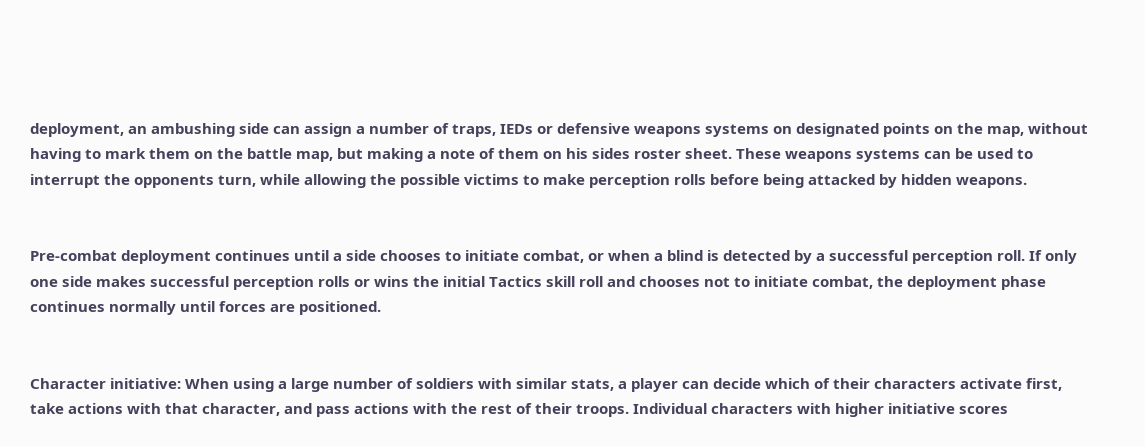deployment, an ambushing side can assign a number of traps, IEDs or defensive weapons systems on designated points on the map, without having to mark them on the battle map, but making a note of them on his sides roster sheet. These weapons systems can be used to interrupt the opponents turn, while allowing the possible victims to make perception rolls before being attacked by hidden weapons.


Pre-combat deployment continues until a side chooses to initiate combat, or when a blind is detected by a successful perception roll. If only one side makes successful perception rolls or wins the initial Tactics skill roll and chooses not to initiate combat, the deployment phase continues normally until forces are positioned.


Character initiative: When using a large number of soldiers with similar stats, a player can decide which of their characters activate first, take actions with that character, and pass actions with the rest of their troops. Individual characters with higher initiative scores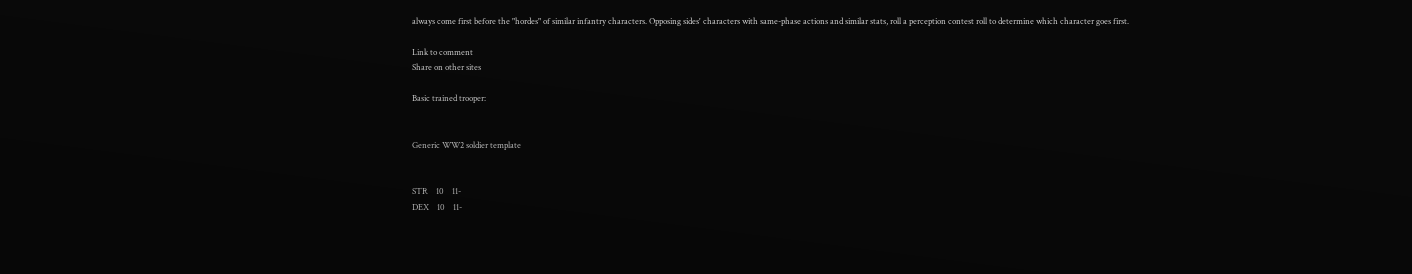always come first before the "hordes" of similar infantry characters. Opposing sides' characters with same-phase actions and similar stats, roll a perception contest roll to determine which character goes first.

Link to comment
Share on other sites

Basic trained trooper:


Generic WW2 soldier template


STR    10    11-
DEX    10    11-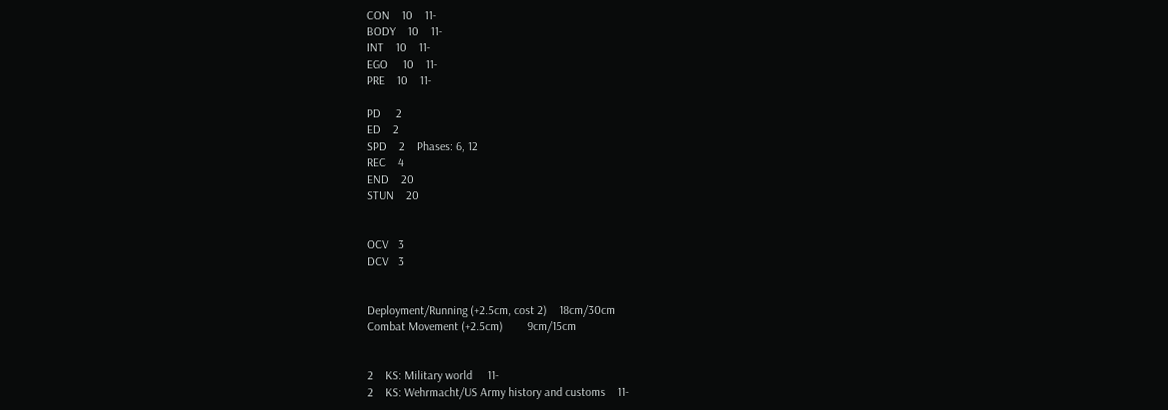CON    10    11-
BODY    10    11-
INT    10    11-
EGO     10    11-
PRE    10    11-

PD     2
ED    2
SPD    2    Phases: 6, 12
REC    4
END    20
STUN    20


OCV   3
DCV   3


Deployment/Running (+2.5cm, cost 2)    18cm/30cm
Combat Movement (+2.5cm)        9cm/15cm


2    KS: Military world     11-
2    KS: Wehrmacht/US Army history and customs    11-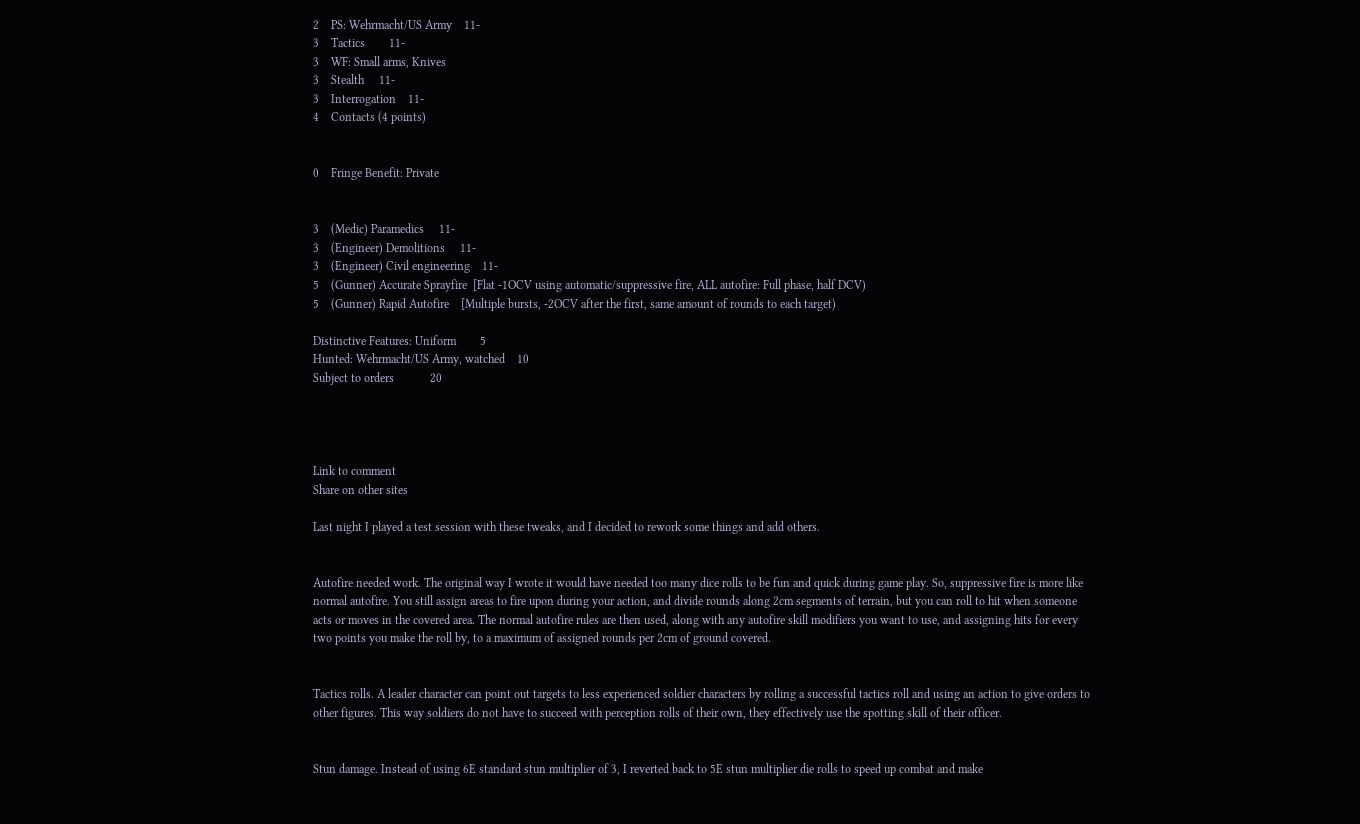2    PS: Wehrmacht/US Army    11-
3    Tactics        11-
3    WF: Small arms, Knives
3    Stealth     11-
3    Interrogation    11-
4    Contacts (4 points)


0    Fringe Benefit: Private


3    (Medic) Paramedics     11-
3    (Engineer) Demolitions     11-
3    (Engineer) Civil engineering    11-
5    (Gunner) Accurate Sprayfire  [Flat -1OCV using automatic/suppressive fire, ALL autofire: Full phase, half DCV)
5    (Gunner) Rapid Autofire    [Multiple bursts, -2OCV after the first, same amount of rounds to each target)

Distinctive Features: Uniform        5
Hunted: Wehrmacht/US Army, watched    10
Subject to orders            20




Link to comment
Share on other sites

Last night I played a test session with these tweaks, and I decided to rework some things and add others.


Autofire needed work. The original way I wrote it would have needed too many dice rolls to be fun and quick during game play. So, suppressive fire is more like normal autofire. You still assign areas to fire upon during your action, and divide rounds along 2cm segments of terrain, but you can roll to hit when someone acts or moves in the covered area. The normal autofire rules are then used, along with any autofire skill modifiers you want to use, and assigning hits for every two points you make the roll by, to a maximum of assigned rounds per 2cm of ground covered.


Tactics rolls. A leader character can point out targets to less experienced soldier characters by rolling a successful tactics roll and using an action to give orders to other figures. This way soldiers do not have to succeed with perception rolls of their own, they effectively use the spotting skill of their officer.


Stun damage. Instead of using 6E standard stun multiplier of 3, I reverted back to 5E stun multiplier die rolls to speed up combat and make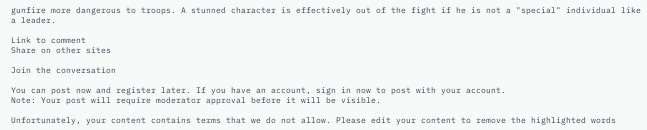gunfire more dangerous to troops. A stunned character is effectively out of the fight if he is not a "special" individual like a leader.

Link to comment
Share on other sites

Join the conversation

You can post now and register later. If you have an account, sign in now to post with your account.
Note: Your post will require moderator approval before it will be visible.

Unfortunately, your content contains terms that we do not allow. Please edit your content to remove the highlighted words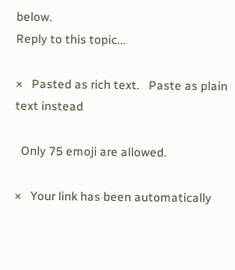below.
Reply to this topic...

×   Pasted as rich text.   Paste as plain text instead

  Only 75 emoji are allowed.

×   Your link has been automatically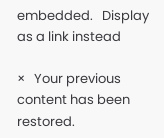embedded.   Display as a link instead

×   Your previous content has been restored.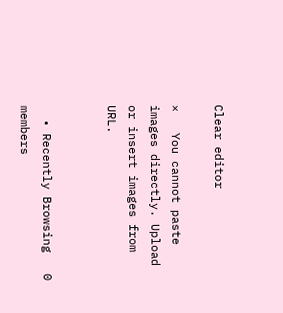Clear editor

×   You cannot paste images directly. Upload or insert images from URL.


  • Recently Browsing   0 members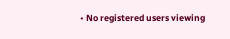• No registered users viewing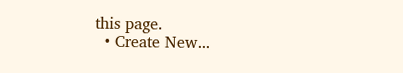this page.
  • Create New...